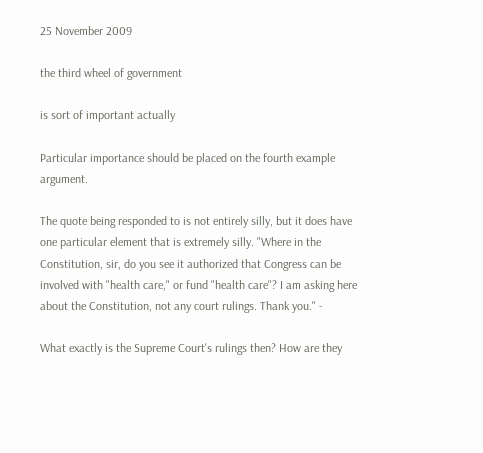25 November 2009

the third wheel of government

is sort of important actually

Particular importance should be placed on the fourth example argument.

The quote being responded to is not entirely silly, but it does have one particular element that is extremely silly. "Where in the Constitution, sir, do you see it authorized that Congress can be involved with "health care," or fund "health care"? I am asking here about the Constitution, not any court rulings. Thank you." -

What exactly is the Supreme Court's rulings then? How are they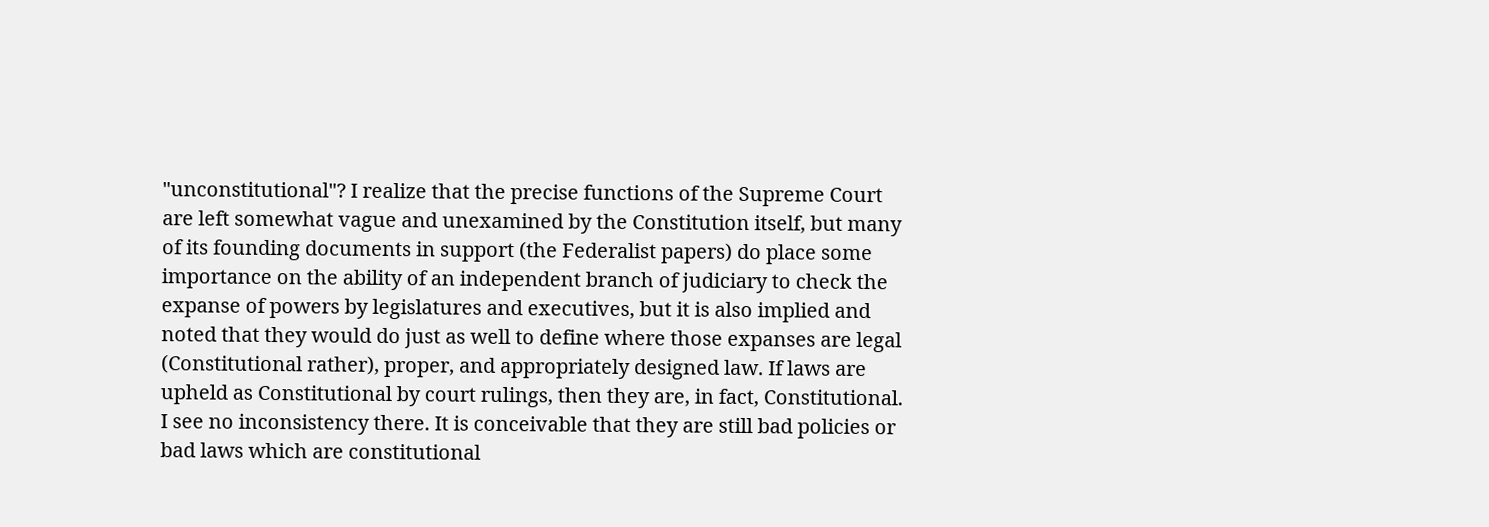"unconstitutional"? I realize that the precise functions of the Supreme Court are left somewhat vague and unexamined by the Constitution itself, but many of its founding documents in support (the Federalist papers) do place some importance on the ability of an independent branch of judiciary to check the expanse of powers by legislatures and executives, but it is also implied and noted that they would do just as well to define where those expanses are legal (Constitutional rather), proper, and appropriately designed law. If laws are upheld as Constitutional by court rulings, then they are, in fact, Constitutional. I see no inconsistency there. It is conceivable that they are still bad policies or bad laws which are constitutional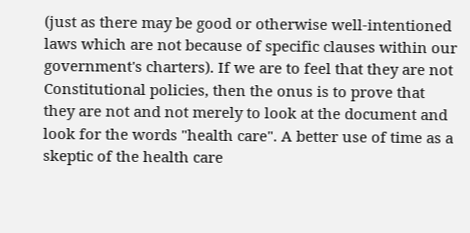(just as there may be good or otherwise well-intentioned laws which are not because of specific clauses within our government's charters). If we are to feel that they are not Constitutional policies, then the onus is to prove that they are not and not merely to look at the document and look for the words "health care". A better use of time as a skeptic of the health care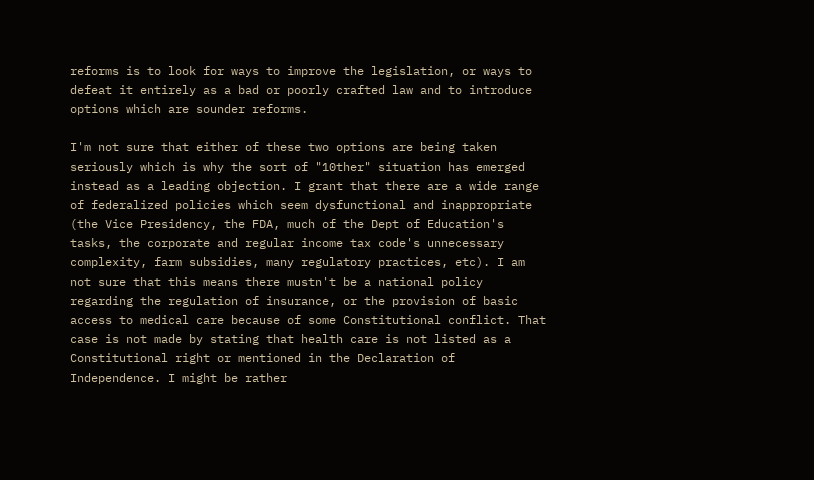reforms is to look for ways to improve the legislation, or ways to defeat it entirely as a bad or poorly crafted law and to introduce options which are sounder reforms.

I'm not sure that either of these two options are being taken seriously which is why the sort of "10ther" situation has emerged instead as a leading objection. I grant that there are a wide range of federalized policies which seem dysfunctional and inappropriate (the Vice Presidency, the FDA, much of the Dept of Education's tasks, the corporate and regular income tax code's unnecessary complexity, farm subsidies, many regulatory practices, etc). I am not sure that this means there mustn't be a national policy regarding the regulation of insurance, or the provision of basic access to medical care because of some Constitutional conflict. That case is not made by stating that health care is not listed as a Constitutional right or mentioned in the Declaration of Independence. I might be rather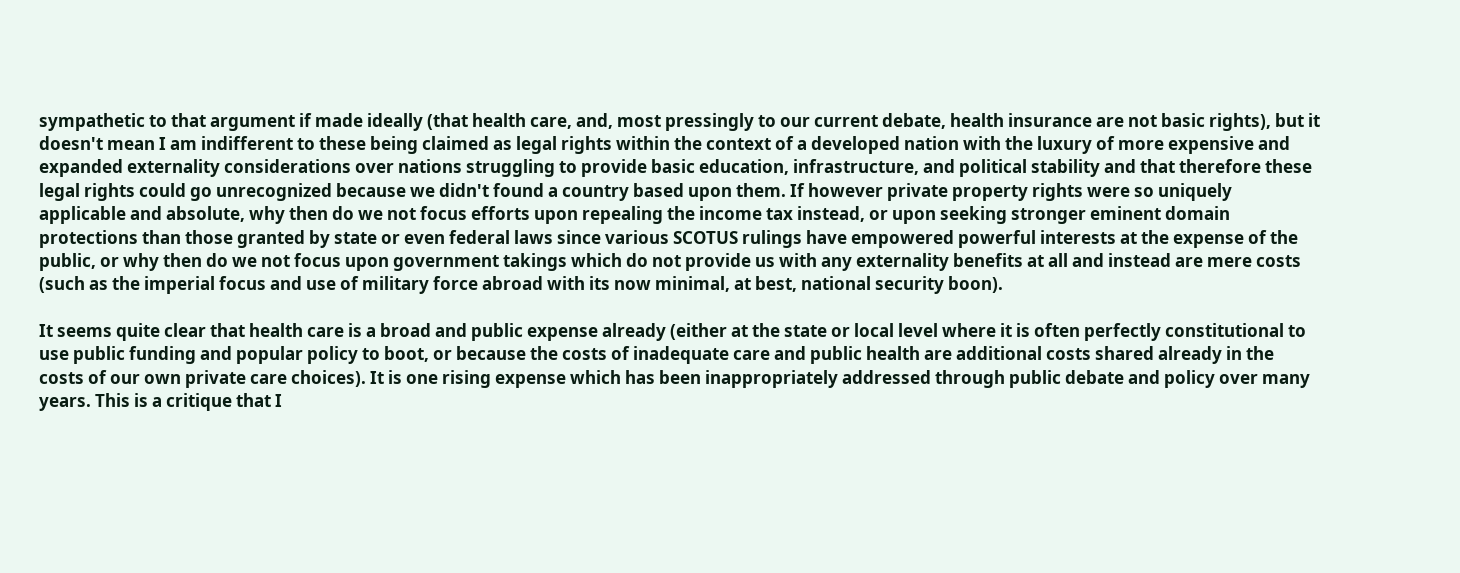sympathetic to that argument if made ideally (that health care, and, most pressingly to our current debate, health insurance are not basic rights), but it doesn't mean I am indifferent to these being claimed as legal rights within the context of a developed nation with the luxury of more expensive and expanded externality considerations over nations struggling to provide basic education, infrastructure, and political stability and that therefore these legal rights could go unrecognized because we didn't found a country based upon them. If however private property rights were so uniquely applicable and absolute, why then do we not focus efforts upon repealing the income tax instead, or upon seeking stronger eminent domain protections than those granted by state or even federal laws since various SCOTUS rulings have empowered powerful interests at the expense of the public, or why then do we not focus upon government takings which do not provide us with any externality benefits at all and instead are mere costs (such as the imperial focus and use of military force abroad with its now minimal, at best, national security boon).

It seems quite clear that health care is a broad and public expense already (either at the state or local level where it is often perfectly constitutional to use public funding and popular policy to boot, or because the costs of inadequate care and public health are additional costs shared already in the costs of our own private care choices). It is one rising expense which has been inappropriately addressed through public debate and policy over many years. This is a critique that I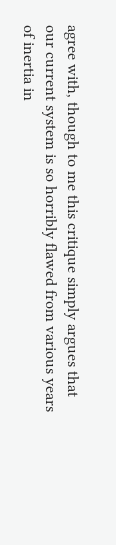agree with, though to me this critique simply argues that our current system is so horribly flawed from various years of inertia in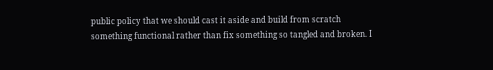public policy that we should cast it aside and build from scratch something functional rather than fix something so tangled and broken. I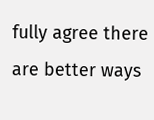fully agree there are better ways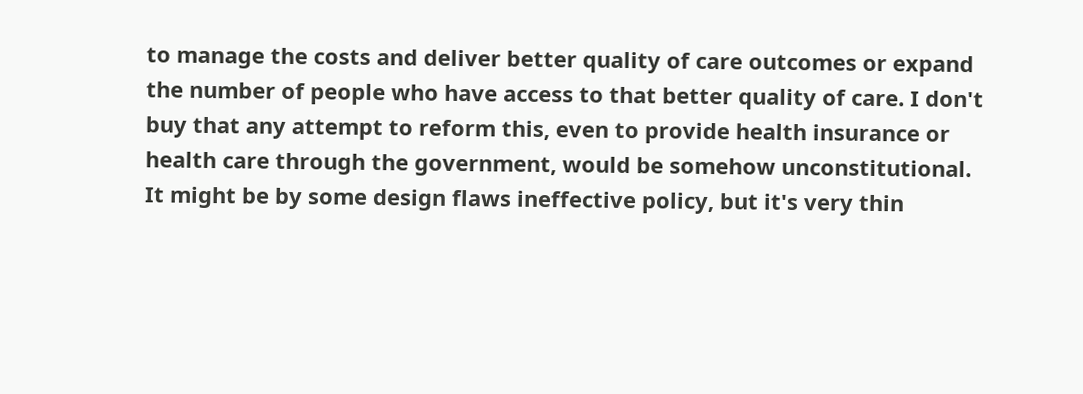to manage the costs and deliver better quality of care outcomes or expand the number of people who have access to that better quality of care. I don't buy that any attempt to reform this, even to provide health insurance or health care through the government, would be somehow unconstitutional. It might be by some design flaws ineffective policy, but it's very thin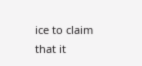ice to claim that it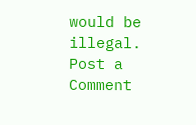would be illegal.
Post a Comment